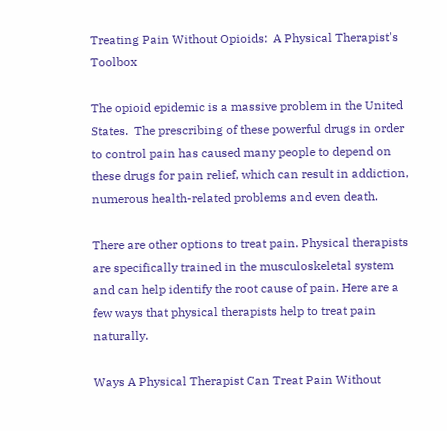Treating Pain Without Opioids:  A Physical Therapist's Toolbox

The opioid epidemic is a massive problem in the United States.  The prescribing of these powerful drugs in order to control pain has caused many people to depend on these drugs for pain relief, which can result in addiction, numerous health-related problems and even death.

There are other options to treat pain. Physical therapists are specifically trained in the musculoskeletal system and can help identify the root cause of pain. Here are a few ways that physical therapists help to treat pain naturally.

Ways A Physical Therapist Can Treat Pain Without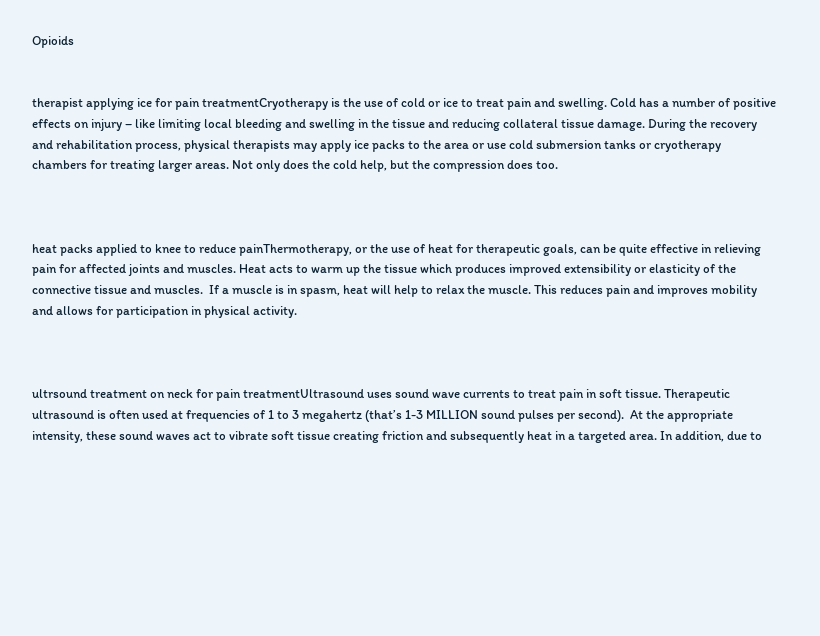Opioids


therapist applying ice for pain treatmentCryotherapy is the use of cold or ice to treat pain and swelling. Cold has a number of positive effects on injury – like limiting local bleeding and swelling in the tissue and reducing collateral tissue damage. During the recovery and rehabilitation process, physical therapists may apply ice packs to the area or use cold submersion tanks or cryotherapy chambers for treating larger areas. Not only does the cold help, but the compression does too.



heat packs applied to knee to reduce painThermotherapy, or the use of heat for therapeutic goals, can be quite effective in relieving pain for affected joints and muscles. Heat acts to warm up the tissue which produces improved extensibility or elasticity of the connective tissue and muscles.  If a muscle is in spasm, heat will help to relax the muscle. This reduces pain and improves mobility and allows for participation in physical activity.



ultrsound treatment on neck for pain treatmentUltrasound uses sound wave currents to treat pain in soft tissue. Therapeutic ultrasound is often used at frequencies of 1 to 3 megahertz (that’s 1-3 MILLION sound pulses per second).  At the appropriate intensity, these sound waves act to vibrate soft tissue creating friction and subsequently heat in a targeted area. In addition, due to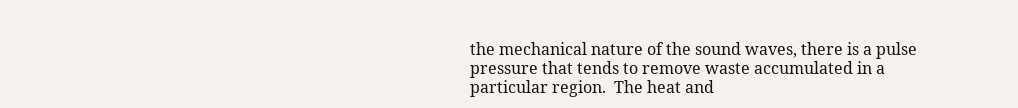the mechanical nature of the sound waves, there is a pulse pressure that tends to remove waste accumulated in a particular region.  The heat and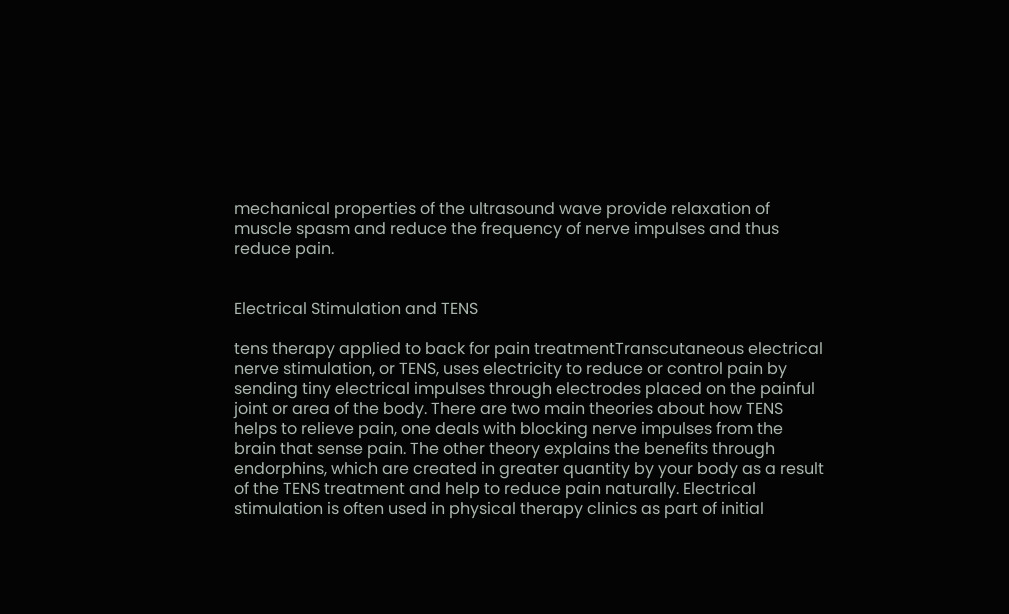mechanical properties of the ultrasound wave provide relaxation of muscle spasm and reduce the frequency of nerve impulses and thus reduce pain.


Electrical Stimulation and TENS

tens therapy applied to back for pain treatmentTranscutaneous electrical nerve stimulation, or TENS, uses electricity to reduce or control pain by sending tiny electrical impulses through electrodes placed on the painful joint or area of the body. There are two main theories about how TENS helps to relieve pain, one deals with blocking nerve impulses from the brain that sense pain. The other theory explains the benefits through endorphins, which are created in greater quantity by your body as a result of the TENS treatment and help to reduce pain naturally. Electrical stimulation is often used in physical therapy clinics as part of initial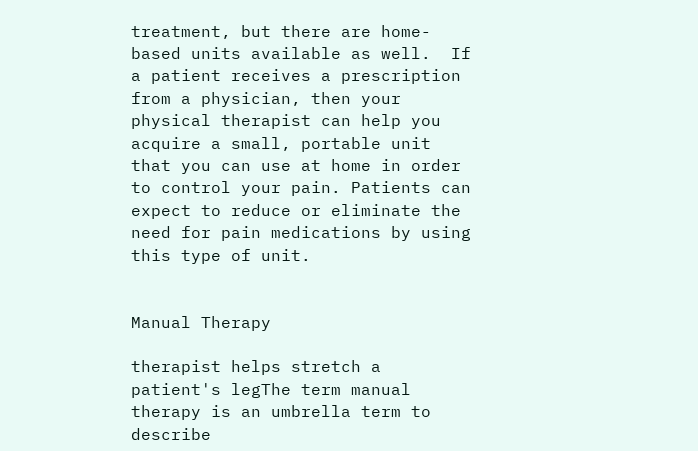treatment, but there are home-based units available as well.  If a patient receives a prescription from a physician, then your physical therapist can help you acquire a small, portable unit that you can use at home in order to control your pain. Patients can expect to reduce or eliminate the need for pain medications by using this type of unit.


Manual Therapy

therapist helps stretch a patient's legThe term manual therapy is an umbrella term to describe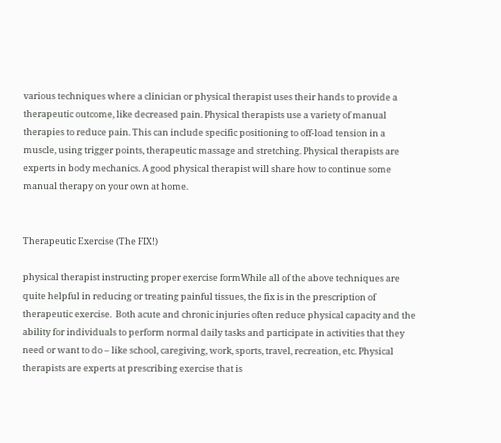various techniques where a clinician or physical therapist uses their hands to provide a therapeutic outcome, like decreased pain. Physical therapists use a variety of manual therapies to reduce pain. This can include specific positioning to off-load tension in a muscle, using trigger points, therapeutic massage and stretching. Physical therapists are experts in body mechanics. A good physical therapist will share how to continue some manual therapy on your own at home.


Therapeutic Exercise (The FIX!)

physical therapist instructing proper exercise formWhile all of the above techniques are quite helpful in reducing or treating painful tissues, the fix is in the prescription of therapeutic exercise.  Both acute and chronic injuries often reduce physical capacity and the ability for individuals to perform normal daily tasks and participate in activities that they need or want to do – like school, caregiving, work, sports, travel, recreation, etc. Physical therapists are experts at prescribing exercise that is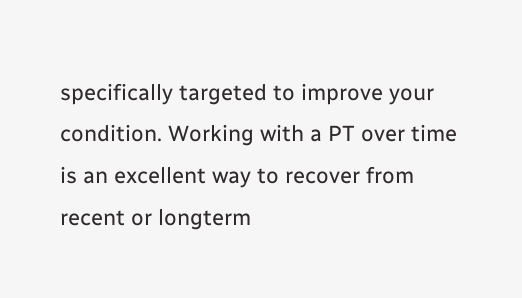specifically targeted to improve your condition. Working with a PT over time is an excellent way to recover from recent or longterm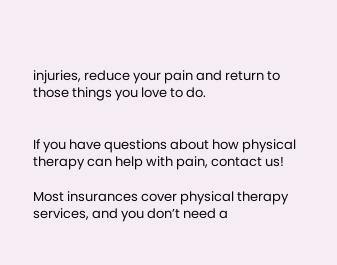injuries, reduce your pain and return to those things you love to do.


If you have questions about how physical therapy can help with pain, contact us!

Most insurances cover physical therapy services, and you don’t need a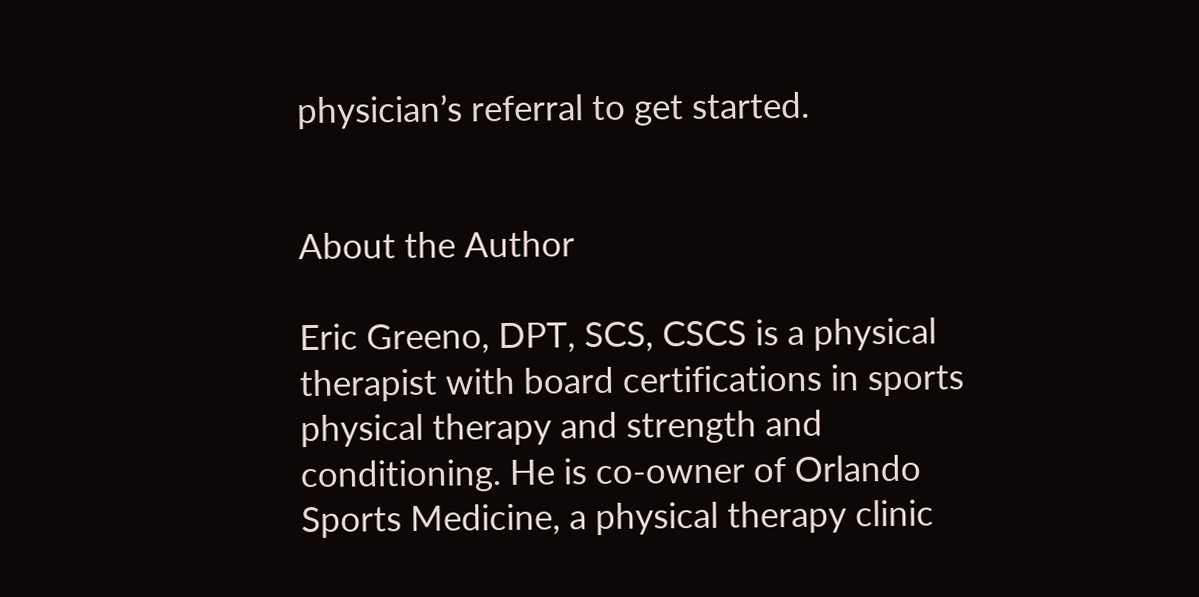physician’s referral to get started.


About the Author

Eric Greeno, DPT, SCS, CSCS is a physical therapist with board certifications in sports physical therapy and strength and conditioning. He is co-owner of Orlando Sports Medicine, a physical therapy clinic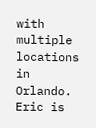with multiple locations in Orlando. Eric is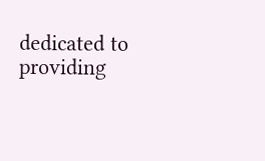dedicated to providing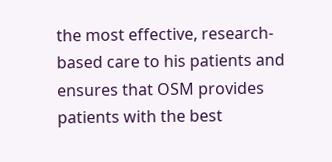the most effective, research-based care to his patients and ensures that OSM provides patients with the best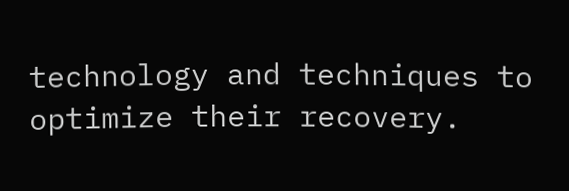technology and techniques to optimize their recovery.